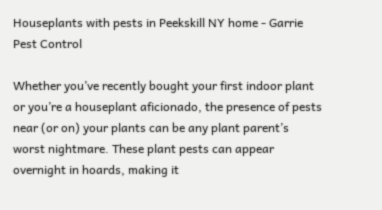Houseplants with pests in Peekskill NY home - Garrie Pest Control

Whether you’ve recently bought your first indoor plant or you’re a houseplant aficionado, the presence of pests near (or on) your plants can be any plant parent’s worst nightmare. These plant pests can appear overnight in hoards, making it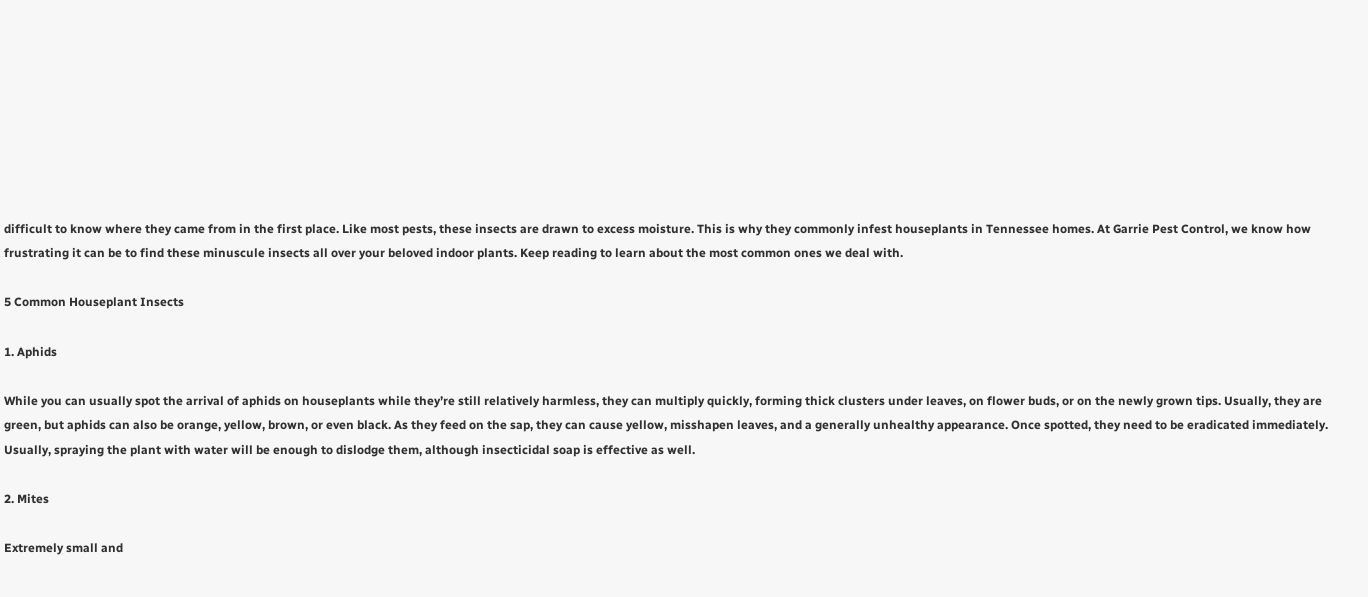difficult to know where they came from in the first place. Like most pests, these insects are drawn to excess moisture. This is why they commonly infest houseplants in Tennessee homes. At Garrie Pest Control, we know how frustrating it can be to find these minuscule insects all over your beloved indoor plants. Keep reading to learn about the most common ones we deal with.

5 Common Houseplant Insects

1. Aphids

While you can usually spot the arrival of aphids on houseplants while they’re still relatively harmless, they can multiply quickly, forming thick clusters under leaves, on flower buds, or on the newly grown tips. Usually, they are green, but aphids can also be orange, yellow, brown, or even black. As they feed on the sap, they can cause yellow, misshapen leaves, and a generally unhealthy appearance. Once spotted, they need to be eradicated immediately. Usually, spraying the plant with water will be enough to dislodge them, although insecticidal soap is effective as well.

2. Mites

Extremely small and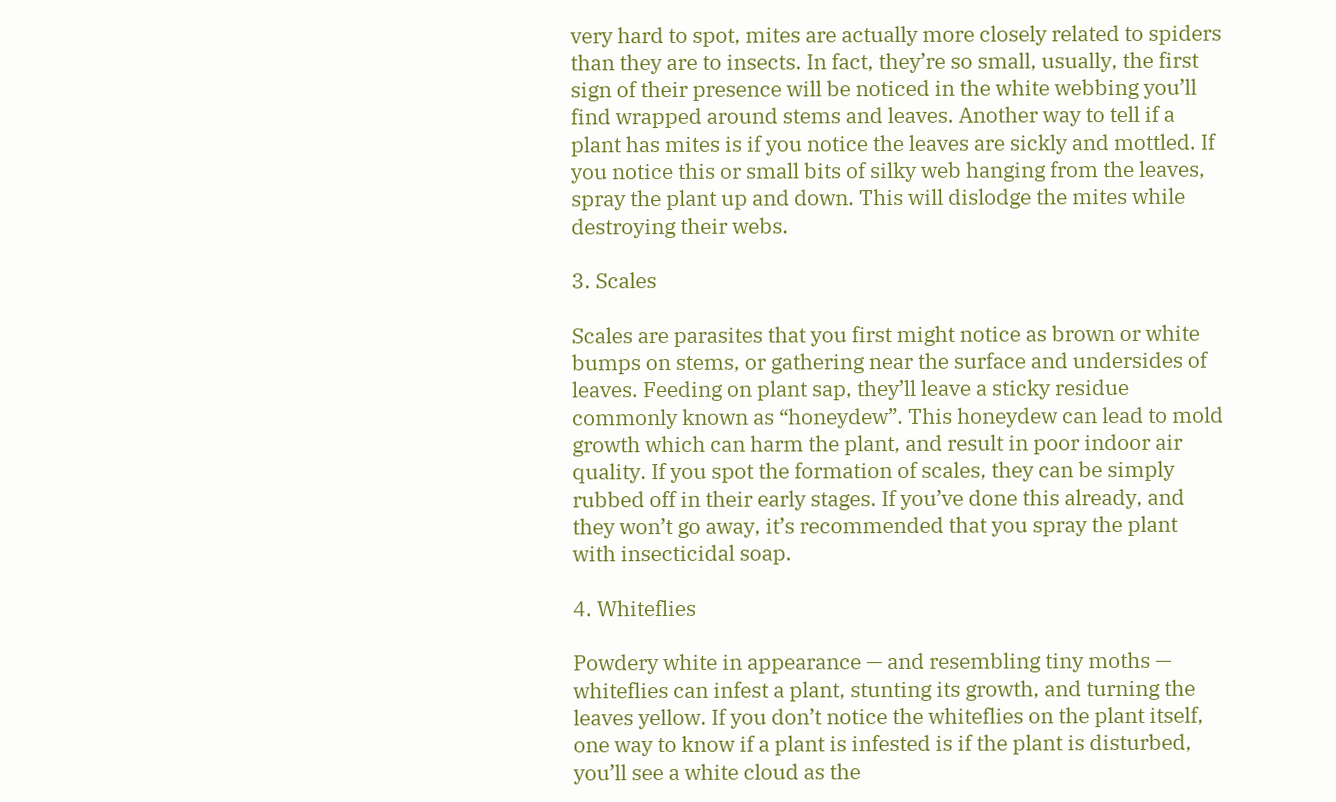very hard to spot, mites are actually more closely related to spiders than they are to insects. In fact, they’re so small, usually, the first sign of their presence will be noticed in the white webbing you’ll find wrapped around stems and leaves. Another way to tell if a plant has mites is if you notice the leaves are sickly and mottled. If you notice this or small bits of silky web hanging from the leaves, spray the plant up and down. This will dislodge the mites while destroying their webs.

3. Scales

Scales are parasites that you first might notice as brown or white bumps on stems, or gathering near the surface and undersides of leaves. Feeding on plant sap, they’ll leave a sticky residue commonly known as “honeydew”. This honeydew can lead to mold growth which can harm the plant, and result in poor indoor air quality. If you spot the formation of scales, they can be simply rubbed off in their early stages. If you’ve done this already, and they won’t go away, it’s recommended that you spray the plant with insecticidal soap.

4. Whiteflies

Powdery white in appearance — and resembling tiny moths — whiteflies can infest a plant, stunting its growth, and turning the leaves yellow. If you don’t notice the whiteflies on the plant itself, one way to know if a plant is infested is if the plant is disturbed, you’ll see a white cloud as the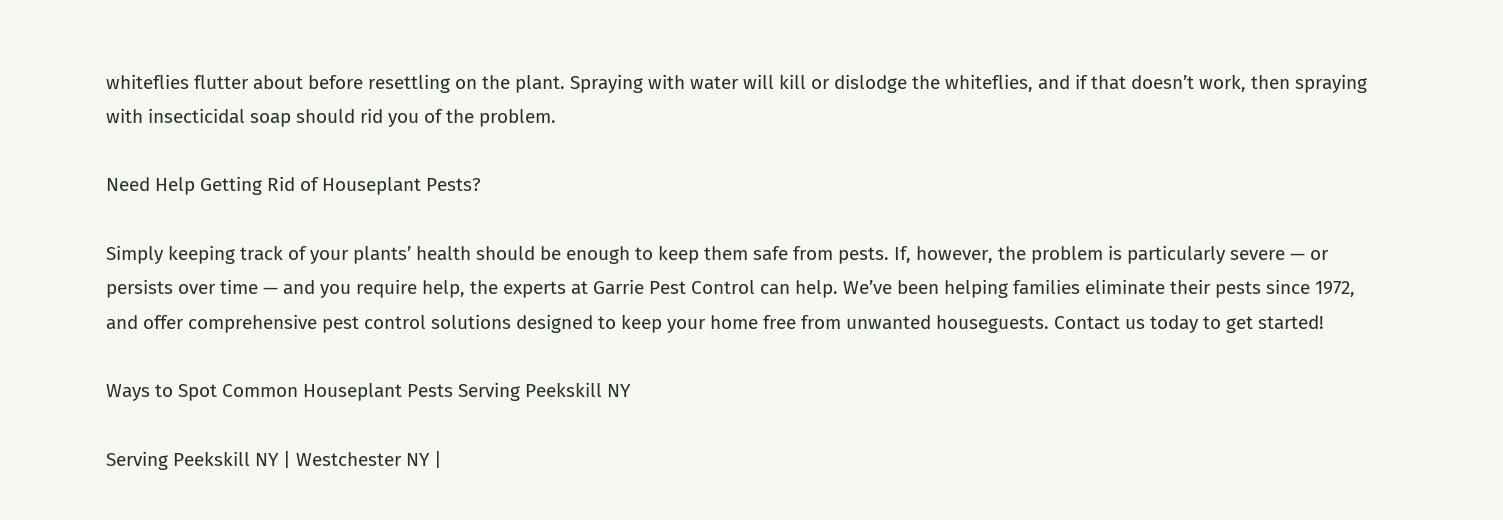whiteflies flutter about before resettling on the plant. Spraying with water will kill or dislodge the whiteflies, and if that doesn’t work, then spraying with insecticidal soap should rid you of the problem.

Need Help Getting Rid of Houseplant Pests?

Simply keeping track of your plants’ health should be enough to keep them safe from pests. If, however, the problem is particularly severe — or persists over time — and you require help, the experts at Garrie Pest Control can help. We’ve been helping families eliminate their pests since 1972, and offer comprehensive pest control solutions designed to keep your home free from unwanted houseguests. Contact us today to get started!

Ways to Spot Common Houseplant Pests Serving Peekskill NY

Serving Peekskill NY | Westchester NY |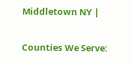Middletown NY |

Counties We Serve: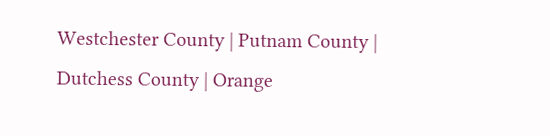Westchester County | Putnam County | Dutchess County | Orange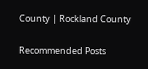County | Rockland County

Recommended Posts